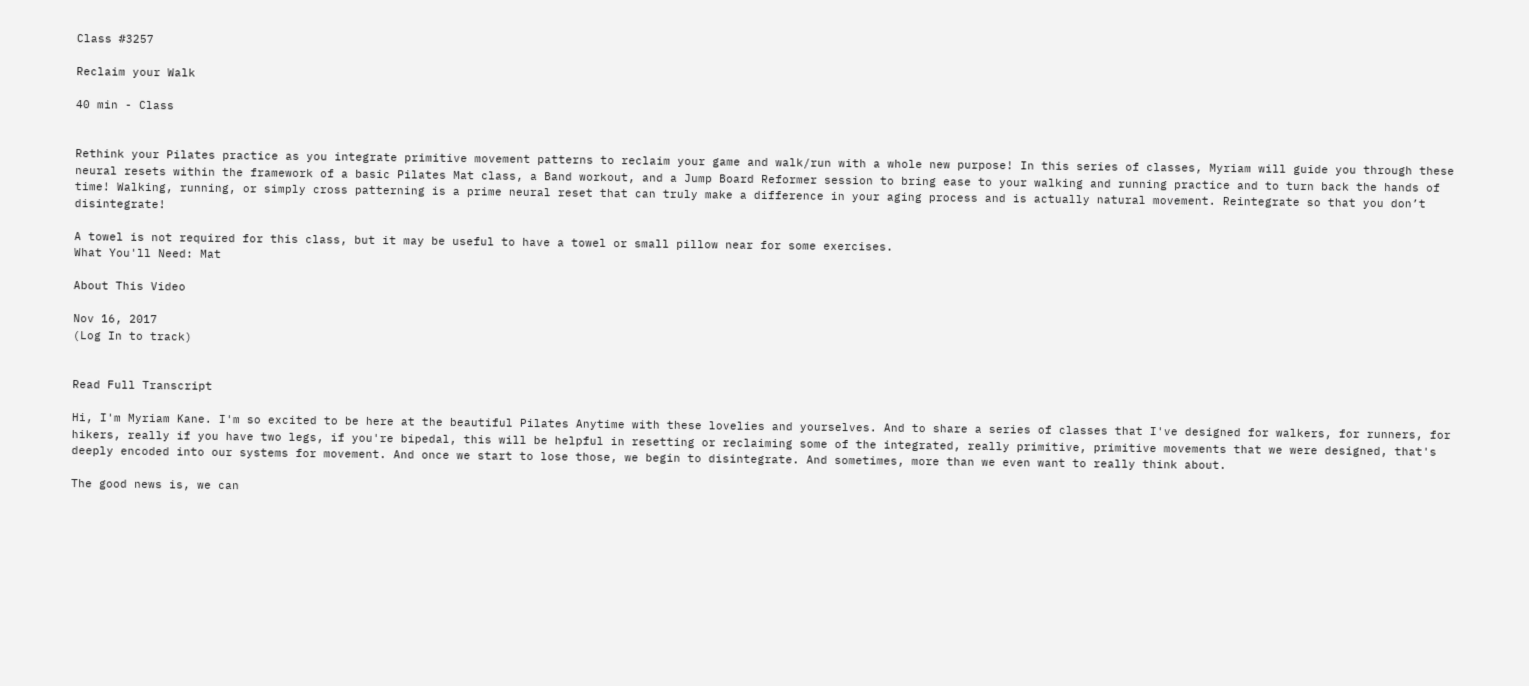Class #3257

Reclaim your Walk

40 min - Class


Rethink your Pilates practice as you integrate primitive movement patterns to reclaim your game and walk/run with a whole new purpose! In this series of classes, Myriam will guide you through these neural resets within the framework of a basic Pilates Mat class, a Band workout, and a Jump Board Reformer session to bring ease to your walking and running practice and to turn back the hands of time! Walking, running, or simply cross patterning is a prime neural reset that can truly make a difference in your aging process and is actually natural movement. Reintegrate so that you don’t disintegrate!

A towel is not required for this class, but it may be useful to have a towel or small pillow near for some exercises.
What You'll Need: Mat

About This Video

Nov 16, 2017
(Log In to track)


Read Full Transcript

Hi, I'm Myriam Kane. I'm so excited to be here at the beautiful Pilates Anytime with these lovelies and yourselves. And to share a series of classes that I've designed for walkers, for runners, for hikers, really if you have two legs, if you're bipedal, this will be helpful in resetting or reclaiming some of the integrated, really primitive, primitive movements that we were designed, that's deeply encoded into our systems for movement. And once we start to lose those, we begin to disintegrate. And sometimes, more than we even want to really think about.

The good news is, we can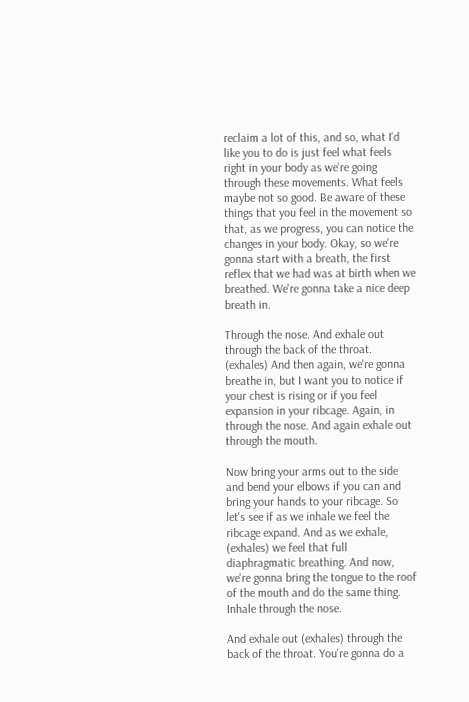reclaim a lot of this, and so, what I'd like you to do is just feel what feels right in your body as we're going through these movements. What feels maybe not so good. Be aware of these things that you feel in the movement so that, as we progress, you can notice the changes in your body. Okay, so we're gonna start with a breath, the first reflex that we had was at birth when we breathed. We're gonna take a nice deep breath in.

Through the nose. And exhale out through the back of the throat. (exhales) And then again, we're gonna breathe in, but I want you to notice if your chest is rising or if you feel expansion in your ribcage. Again, in through the nose. And again exhale out through the mouth.

Now bring your arms out to the side and bend your elbows if you can and bring your hands to your ribcage. So let's see if as we inhale we feel the ribcage expand. And as we exhale, (exhales) we feel that full diaphragmatic breathing. And now, we're gonna bring the tongue to the roof of the mouth and do the same thing. Inhale through the nose.

And exhale out (exhales) through the back of the throat. You're gonna do a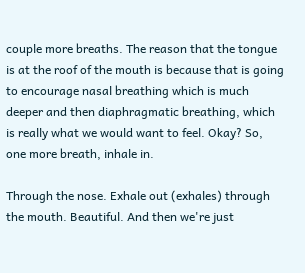couple more breaths. The reason that the tongue is at the roof of the mouth is because that is going to encourage nasal breathing which is much deeper and then diaphragmatic breathing, which is really what we would want to feel. Okay? So, one more breath, inhale in.

Through the nose. Exhale out (exhales) through the mouth. Beautiful. And then we're just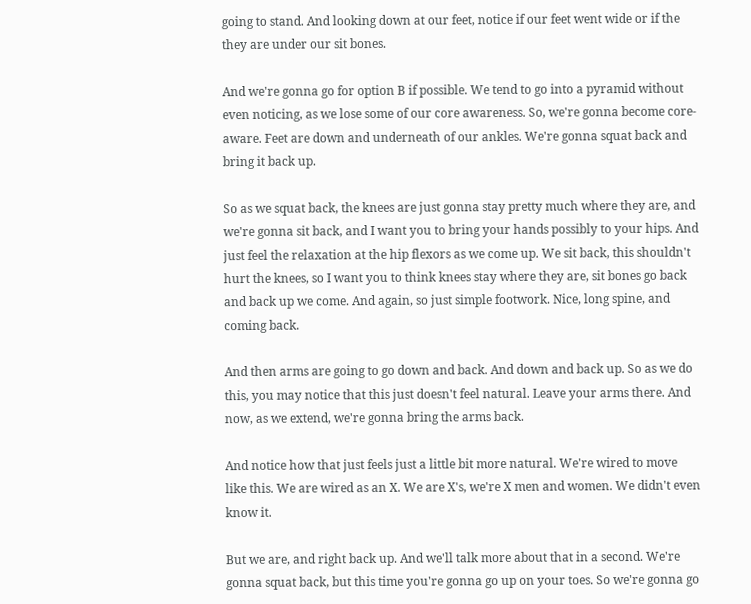going to stand. And looking down at our feet, notice if our feet went wide or if the they are under our sit bones.

And we're gonna go for option B if possible. We tend to go into a pyramid without even noticing, as we lose some of our core awareness. So, we're gonna become core-aware. Feet are down and underneath of our ankles. We're gonna squat back and bring it back up.

So as we squat back, the knees are just gonna stay pretty much where they are, and we're gonna sit back, and I want you to bring your hands possibly to your hips. And just feel the relaxation at the hip flexors as we come up. We sit back, this shouldn't hurt the knees, so I want you to think knees stay where they are, sit bones go back and back up we come. And again, so just simple footwork. Nice, long spine, and coming back.

And then arms are going to go down and back. And down and back up. So as we do this, you may notice that this just doesn't feel natural. Leave your arms there. And now, as we extend, we're gonna bring the arms back.

And notice how that just feels just a little bit more natural. We're wired to move like this. We are wired as an X. We are X's, we're X men and women. We didn't even know it.

But we are, and right back up. And we'll talk more about that in a second. We're gonna squat back, but this time you're gonna go up on your toes. So we're gonna go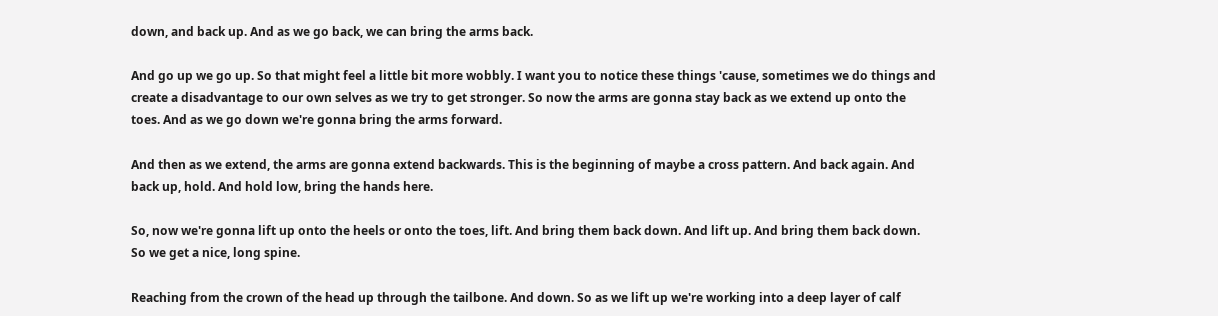down, and back up. And as we go back, we can bring the arms back.

And go up we go up. So that might feel a little bit more wobbly. I want you to notice these things 'cause, sometimes we do things and create a disadvantage to our own selves as we try to get stronger. So now the arms are gonna stay back as we extend up onto the toes. And as we go down we're gonna bring the arms forward.

And then as we extend, the arms are gonna extend backwards. This is the beginning of maybe a cross pattern. And back again. And back up, hold. And hold low, bring the hands here.

So, now we're gonna lift up onto the heels or onto the toes, lift. And bring them back down. And lift up. And bring them back down. So we get a nice, long spine.

Reaching from the crown of the head up through the tailbone. And down. So as we lift up we're working into a deep layer of calf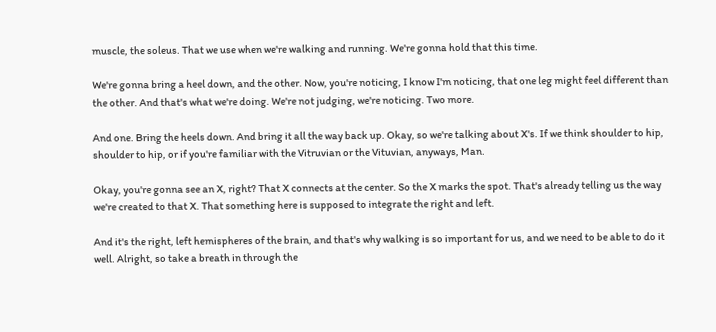muscle, the soleus. That we use when we're walking and running. We're gonna hold that this time.

We're gonna bring a heel down, and the other. Now, you're noticing, I know I'm noticing, that one leg might feel different than the other. And that's what we're doing. We're not judging, we're noticing. Two more.

And one. Bring the heels down. And bring it all the way back up. Okay, so we're talking about X's. If we think shoulder to hip, shoulder to hip, or if you're familiar with the Vitruvian or the Vituvian, anyways, Man.

Okay, you're gonna see an X, right? That X connects at the center. So the X marks the spot. That's already telling us the way we're created to that X. That something here is supposed to integrate the right and left.

And it's the right, left hemispheres of the brain, and that's why walking is so important for us, and we need to be able to do it well. Alright, so take a breath in through the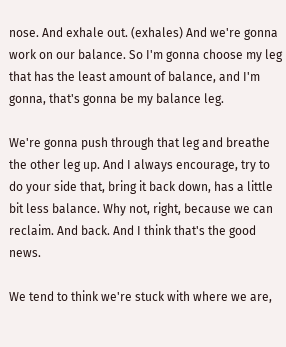nose. And exhale out. (exhales) And we're gonna work on our balance. So I'm gonna choose my leg that has the least amount of balance, and I'm gonna, that's gonna be my balance leg.

We're gonna push through that leg and breathe the other leg up. And I always encourage, try to do your side that, bring it back down, has a little bit less balance. Why not, right, because we can reclaim. And back. And I think that's the good news.

We tend to think we're stuck with where we are,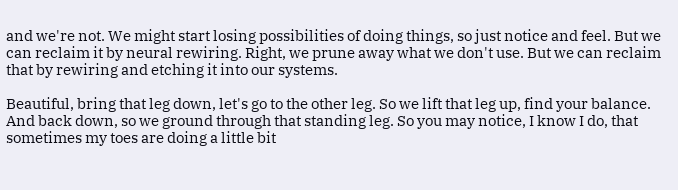and we're not. We might start losing possibilities of doing things, so just notice and feel. But we can reclaim it by neural rewiring. Right, we prune away what we don't use. But we can reclaim that by rewiring and etching it into our systems.

Beautiful, bring that leg down, let's go to the other leg. So we lift that leg up, find your balance. And back down, so we ground through that standing leg. So you may notice, I know I do, that sometimes my toes are doing a little bit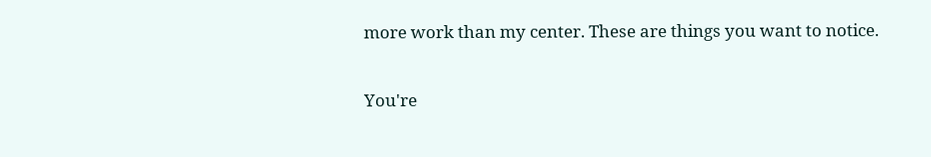more work than my center. These are things you want to notice.

You're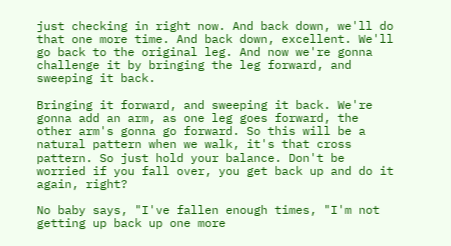just checking in right now. And back down, we'll do that one more time. And back down, excellent. We'll go back to the original leg. And now we're gonna challenge it by bringing the leg forward, and sweeping it back.

Bringing it forward, and sweeping it back. We're gonna add an arm, as one leg goes forward, the other arm's gonna go forward. So this will be a natural pattern when we walk, it's that cross pattern. So just hold your balance. Don't be worried if you fall over, you get back up and do it again, right?

No baby says, "I've fallen enough times, "I'm not getting up back up one more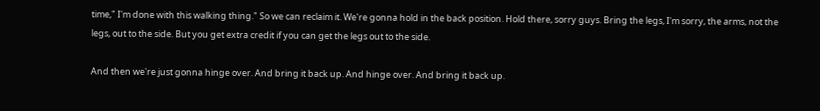time," I'm done with this walking thing." So we can reclaim it. We're gonna hold in the back position. Hold there, sorry guys. Bring the legs, I'm sorry, the arms, not the legs, out to the side. But you get extra credit if you can get the legs out to the side.

And then we're just gonna hinge over. And bring it back up. And hinge over. And bring it back up.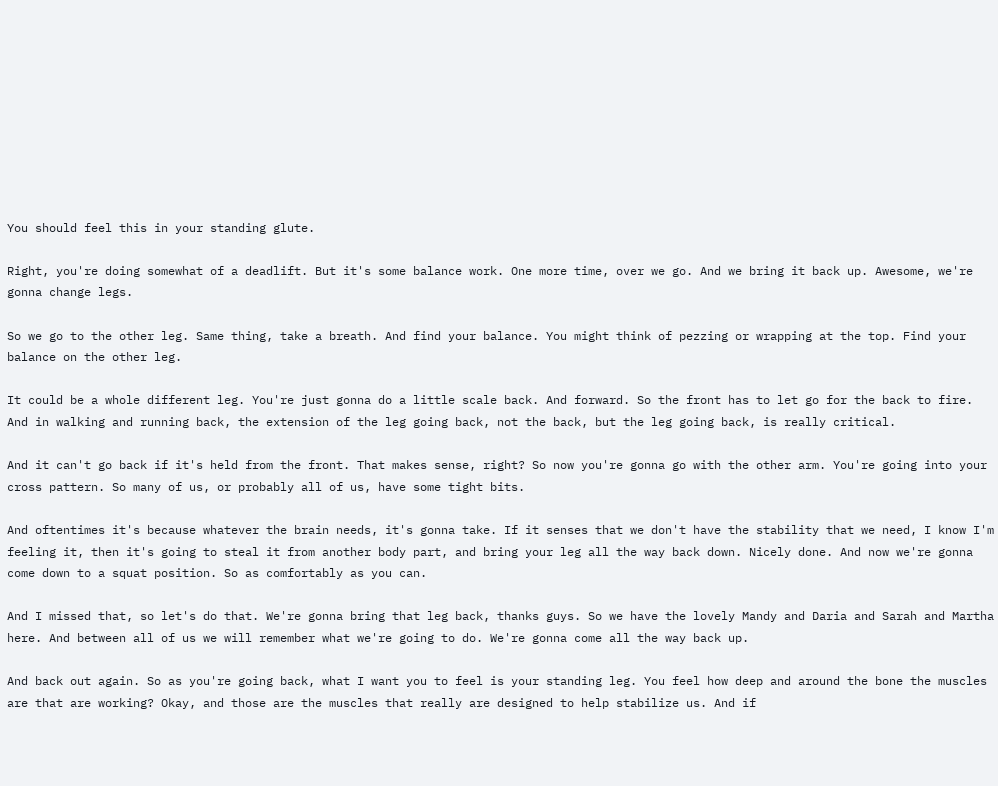You should feel this in your standing glute.

Right, you're doing somewhat of a deadlift. But it's some balance work. One more time, over we go. And we bring it back up. Awesome, we're gonna change legs.

So we go to the other leg. Same thing, take a breath. And find your balance. You might think of pezzing or wrapping at the top. Find your balance on the other leg.

It could be a whole different leg. You're just gonna do a little scale back. And forward. So the front has to let go for the back to fire. And in walking and running back, the extension of the leg going back, not the back, but the leg going back, is really critical.

And it can't go back if it's held from the front. That makes sense, right? So now you're gonna go with the other arm. You're going into your cross pattern. So many of us, or probably all of us, have some tight bits.

And oftentimes it's because whatever the brain needs, it's gonna take. If it senses that we don't have the stability that we need, I know I'm feeling it, then it's going to steal it from another body part, and bring your leg all the way back down. Nicely done. And now we're gonna come down to a squat position. So as comfortably as you can.

And I missed that, so let's do that. We're gonna bring that leg back, thanks guys. So we have the lovely Mandy and Daria and Sarah and Martha here. And between all of us we will remember what we're going to do. We're gonna come all the way back up.

And back out again. So as you're going back, what I want you to feel is your standing leg. You feel how deep and around the bone the muscles are that are working? Okay, and those are the muscles that really are designed to help stabilize us. And if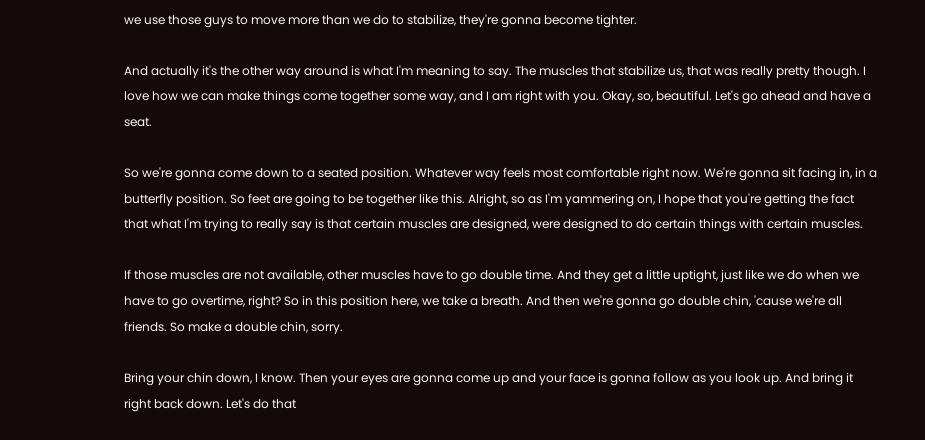we use those guys to move more than we do to stabilize, they're gonna become tighter.

And actually it's the other way around is what I'm meaning to say. The muscles that stabilize us, that was really pretty though. I love how we can make things come together some way, and I am right with you. Okay, so, beautiful. Let's go ahead and have a seat.

So we're gonna come down to a seated position. Whatever way feels most comfortable right now. We're gonna sit facing in, in a butterfly position. So feet are going to be together like this. Alright, so as I'm yammering on, I hope that you're getting the fact that what I'm trying to really say is that certain muscles are designed, were designed to do certain things with certain muscles.

If those muscles are not available, other muscles have to go double time. And they get a little uptight, just like we do when we have to go overtime, right? So in this position here, we take a breath. And then we're gonna go double chin, 'cause we're all friends. So make a double chin, sorry.

Bring your chin down, I know. Then your eyes are gonna come up and your face is gonna follow as you look up. And bring it right back down. Let's do that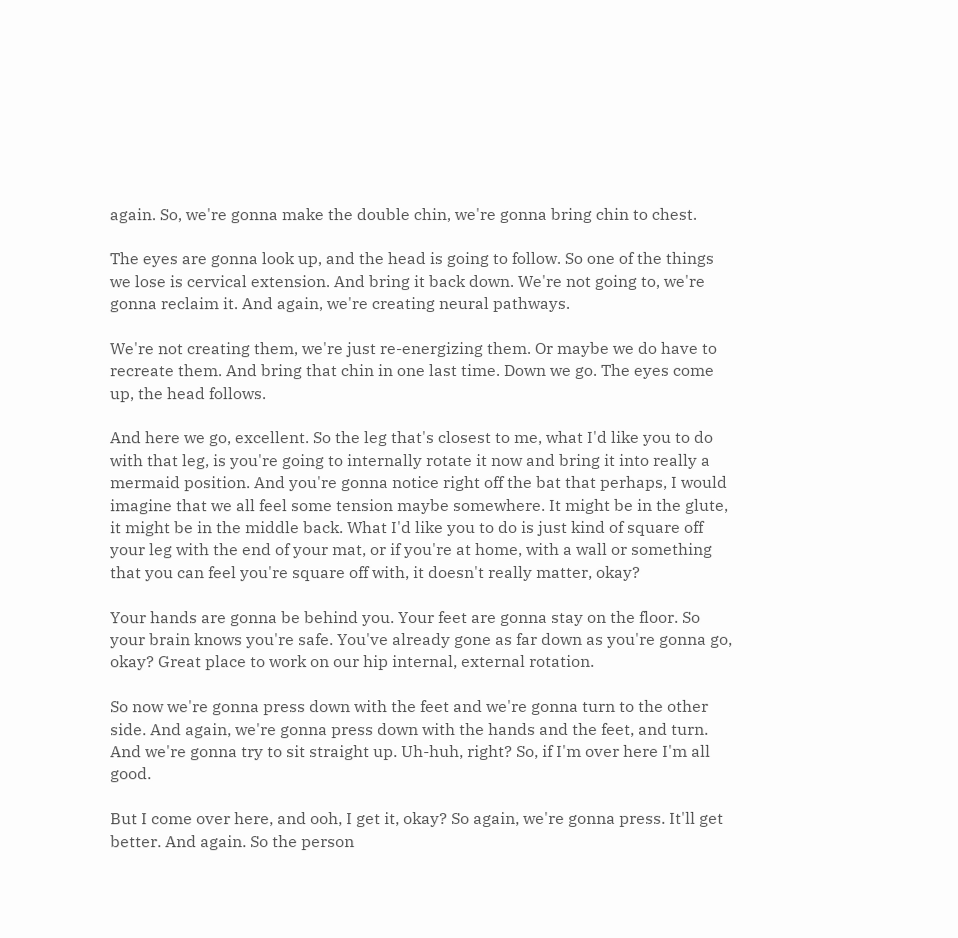again. So, we're gonna make the double chin, we're gonna bring chin to chest.

The eyes are gonna look up, and the head is going to follow. So one of the things we lose is cervical extension. And bring it back down. We're not going to, we're gonna reclaim it. And again, we're creating neural pathways.

We're not creating them, we're just re-energizing them. Or maybe we do have to recreate them. And bring that chin in one last time. Down we go. The eyes come up, the head follows.

And here we go, excellent. So the leg that's closest to me, what I'd like you to do with that leg, is you're going to internally rotate it now and bring it into really a mermaid position. And you're gonna notice right off the bat that perhaps, I would imagine that we all feel some tension maybe somewhere. It might be in the glute, it might be in the middle back. What I'd like you to do is just kind of square off your leg with the end of your mat, or if you're at home, with a wall or something that you can feel you're square off with, it doesn't really matter, okay?

Your hands are gonna be behind you. Your feet are gonna stay on the floor. So your brain knows you're safe. You've already gone as far down as you're gonna go, okay? Great place to work on our hip internal, external rotation.

So now we're gonna press down with the feet and we're gonna turn to the other side. And again, we're gonna press down with the hands and the feet, and turn. And we're gonna try to sit straight up. Uh-huh, right? So, if I'm over here I'm all good.

But I come over here, and ooh, I get it, okay? So again, we're gonna press. It'll get better. And again. So the person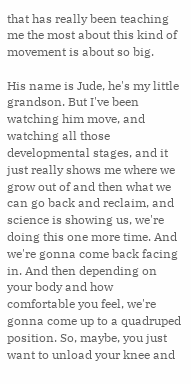that has really been teaching me the most about this kind of movement is about so big.

His name is Jude, he's my little grandson. But I've been watching him move, and watching all those developmental stages, and it just really shows me where we grow out of and then what we can go back and reclaim, and science is showing us, we're doing this one more time. And we're gonna come back facing in. And then depending on your body and how comfortable you feel, we're gonna come up to a quadruped position. So, maybe, you just want to unload your knee and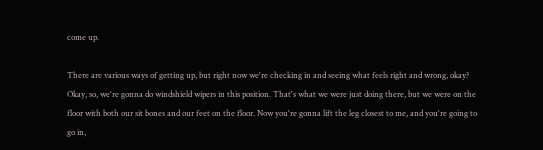come up.

There are various ways of getting up, but right now we're checking in and seeing what feels right and wrong, okay? Okay, so, we're gonna do windshield wipers in this position. That's what we were just doing there, but we were on the floor with both our sit bones and our feet on the floor. Now you're gonna lift the leg closest to me, and you're going to go in,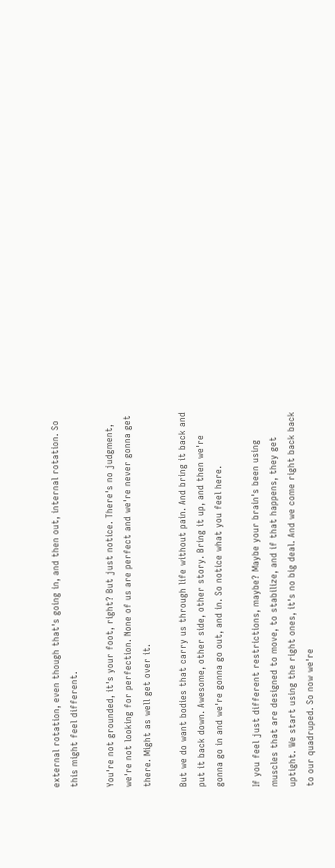external rotation, even though that's going in, and then out, internal rotation. So this might feel different.

You're not grounded, it's your foot, right? But just notice. There's no judgment, we're not looking for perfection. None of us are perfect and we're never gonna get there. Might as well get over it.

But we do want bodies that carry us through life without pain. And bring it back and put it back down. Awesome, other side, other story. Bring it up, and then we're gonna go in and we're gonna go out, and in. So notice what you feel here.

If you feel just different restrictions, maybe? Maybe your brain's been using muscles that are designed to move, to stabilize, and if that happens, they get uptight. We start using the right ones, it's no big deal. And we come right back back to our quadruped. So now we're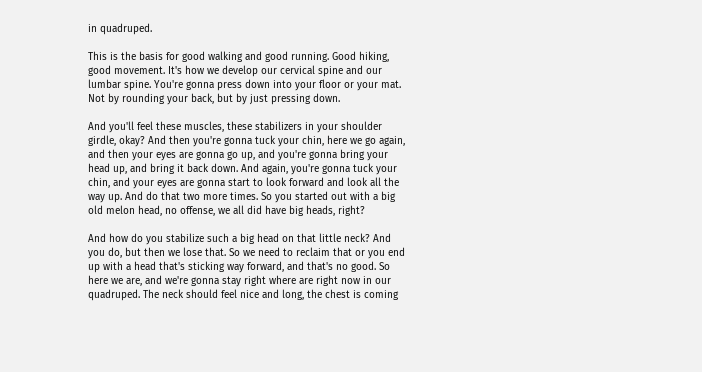in quadruped.

This is the basis for good walking and good running. Good hiking, good movement. It's how we develop our cervical spine and our lumbar spine. You're gonna press down into your floor or your mat. Not by rounding your back, but by just pressing down.

And you'll feel these muscles, these stabilizers in your shoulder girdle, okay? And then you're gonna tuck your chin, here we go again, and then your eyes are gonna go up, and you're gonna bring your head up, and bring it back down. And again, you're gonna tuck your chin, and your eyes are gonna start to look forward and look all the way up. And do that two more times. So you started out with a big old melon head, no offense, we all did have big heads, right?

And how do you stabilize such a big head on that little neck? And you do, but then we lose that. So we need to reclaim that or you end up with a head that's sticking way forward, and that's no good. So here we are, and we're gonna stay right where are right now in our quadruped. The neck should feel nice and long, the chest is coming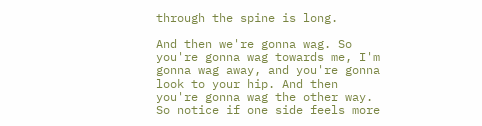through the spine is long.

And then we're gonna wag. So you're gonna wag towards me, I'm gonna wag away, and you're gonna look to your hip. And then you're gonna wag the other way. So notice if one side feels more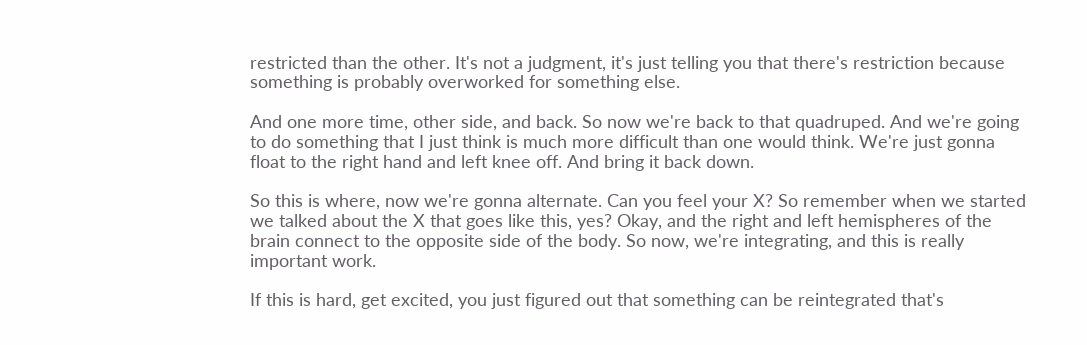restricted than the other. It's not a judgment, it's just telling you that there's restriction because something is probably overworked for something else.

And one more time, other side, and back. So now we're back to that quadruped. And we're going to do something that I just think is much more difficult than one would think. We're just gonna float to the right hand and left knee off. And bring it back down.

So this is where, now we're gonna alternate. Can you feel your X? So remember when we started we talked about the X that goes like this, yes? Okay, and the right and left hemispheres of the brain connect to the opposite side of the body. So now, we're integrating, and this is really important work.

If this is hard, get excited, you just figured out that something can be reintegrated that's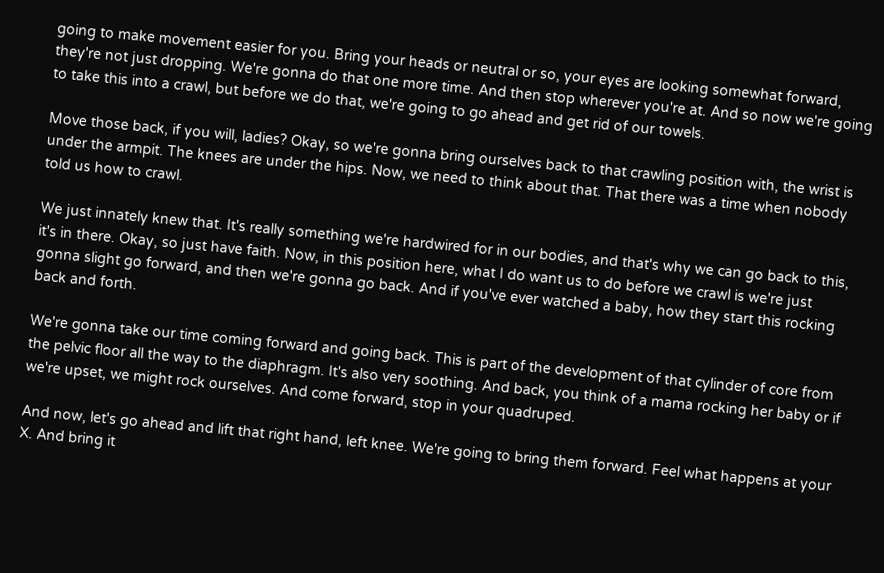going to make movement easier for you. Bring your heads or neutral or so, your eyes are looking somewhat forward, they're not just dropping. We're gonna do that one more time. And then stop wherever you're at. And so now we're going to take this into a crawl, but before we do that, we're going to go ahead and get rid of our towels.

Move those back, if you will, ladies? Okay, so we're gonna bring ourselves back to that crawling position with, the wrist is under the armpit. The knees are under the hips. Now, we need to think about that. That there was a time when nobody told us how to crawl.

We just innately knew that. It's really something we're hardwired for in our bodies, and that's why we can go back to this, it's in there. Okay, so just have faith. Now, in this position here, what I do want us to do before we crawl is we're just gonna slight go forward, and then we're gonna go back. And if you've ever watched a baby, how they start this rocking back and forth.

We're gonna take our time coming forward and going back. This is part of the development of that cylinder of core from the pelvic floor all the way to the diaphragm. It's also very soothing. And back, you think of a mama rocking her baby or if we're upset, we might rock ourselves. And come forward, stop in your quadruped.

And now, let's go ahead and lift that right hand, left knee. We're going to bring them forward. Feel what happens at your X. And bring it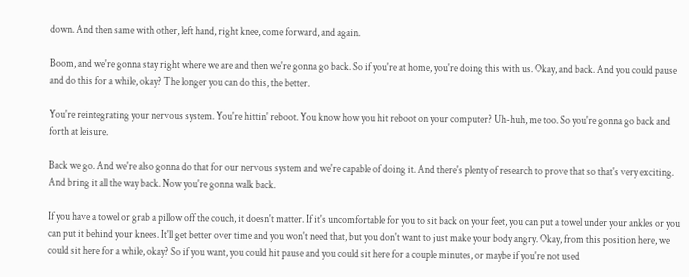down. And then same with other, left hand, right knee, come forward, and again.

Boom, and we're gonna stay right where we are and then we're gonna go back. So if you're at home, you're doing this with us. Okay, and back. And you could pause and do this for a while, okay? The longer you can do this, the better.

You're reintegrating your nervous system. You're hittin' reboot. You know how you hit reboot on your computer? Uh-huh, me too. So you're gonna go back and forth at leisure.

Back we go. And we're also gonna do that for our nervous system and we're capable of doing it. And there's plenty of research to prove that so that's very exciting. And bring it all the way back. Now you're gonna walk back.

If you have a towel or grab a pillow off the couch, it doesn't matter. If it's uncomfortable for you to sit back on your feet, you can put a towel under your ankles or you can put it behind your knees. It'll get better over time and you won't need that, but you don't want to just make your body angry. Okay, from this position here, we could sit here for a while, okay? So if you want, you could hit pause and you could sit here for a couple minutes, or maybe if you're not used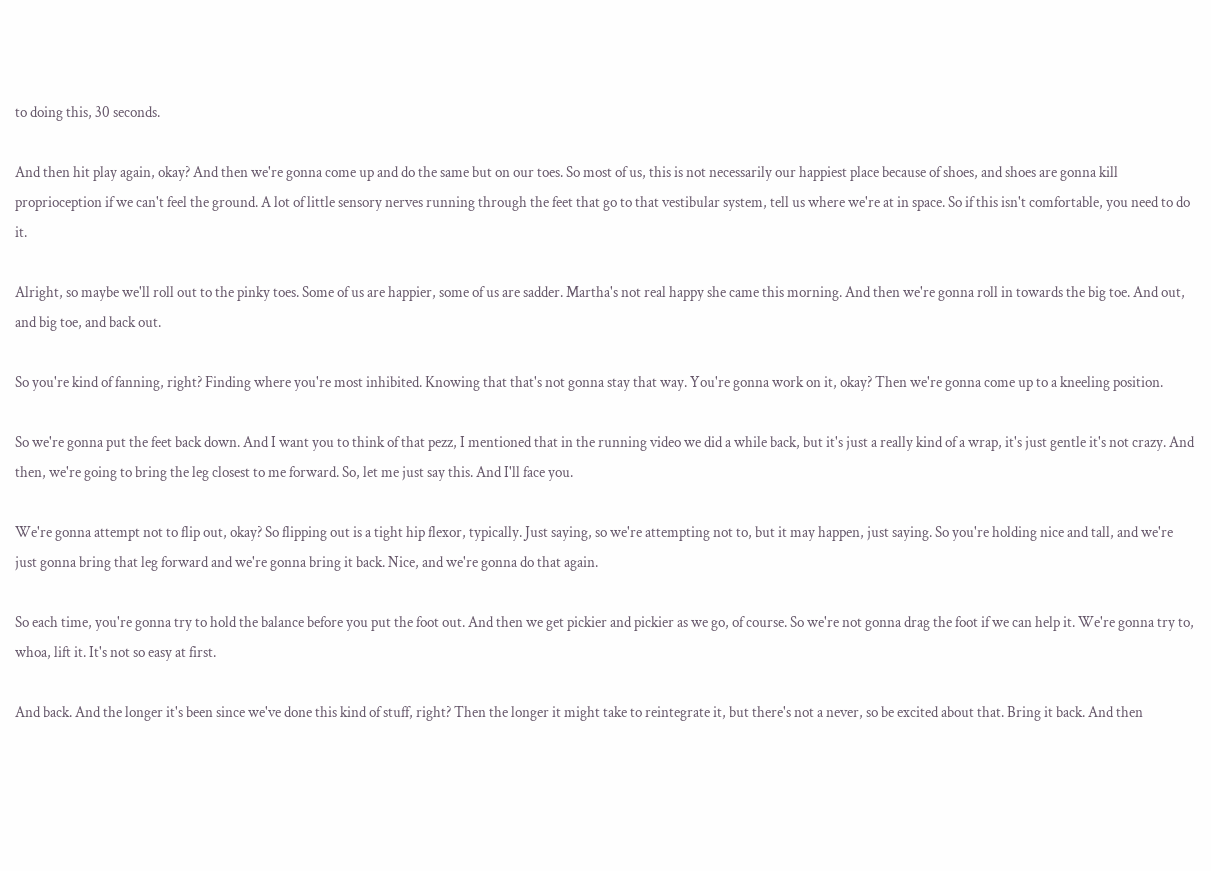to doing this, 30 seconds.

And then hit play again, okay? And then we're gonna come up and do the same but on our toes. So most of us, this is not necessarily our happiest place because of shoes, and shoes are gonna kill proprioception if we can't feel the ground. A lot of little sensory nerves running through the feet that go to that vestibular system, tell us where we're at in space. So if this isn't comfortable, you need to do it.

Alright, so maybe we'll roll out to the pinky toes. Some of us are happier, some of us are sadder. Martha's not real happy she came this morning. And then we're gonna roll in towards the big toe. And out, and big toe, and back out.

So you're kind of fanning, right? Finding where you're most inhibited. Knowing that that's not gonna stay that way. You're gonna work on it, okay? Then we're gonna come up to a kneeling position.

So we're gonna put the feet back down. And I want you to think of that pezz, I mentioned that in the running video we did a while back, but it's just a really kind of a wrap, it's just gentle it's not crazy. And then, we're going to bring the leg closest to me forward. So, let me just say this. And I'll face you.

We're gonna attempt not to flip out, okay? So flipping out is a tight hip flexor, typically. Just saying, so we're attempting not to, but it may happen, just saying. So you're holding nice and tall, and we're just gonna bring that leg forward and we're gonna bring it back. Nice, and we're gonna do that again.

So each time, you're gonna try to hold the balance before you put the foot out. And then we get pickier and pickier as we go, of course. So we're not gonna drag the foot if we can help it. We're gonna try to, whoa, lift it. It's not so easy at first.

And back. And the longer it's been since we've done this kind of stuff, right? Then the longer it might take to reintegrate it, but there's not a never, so be excited about that. Bring it back. And then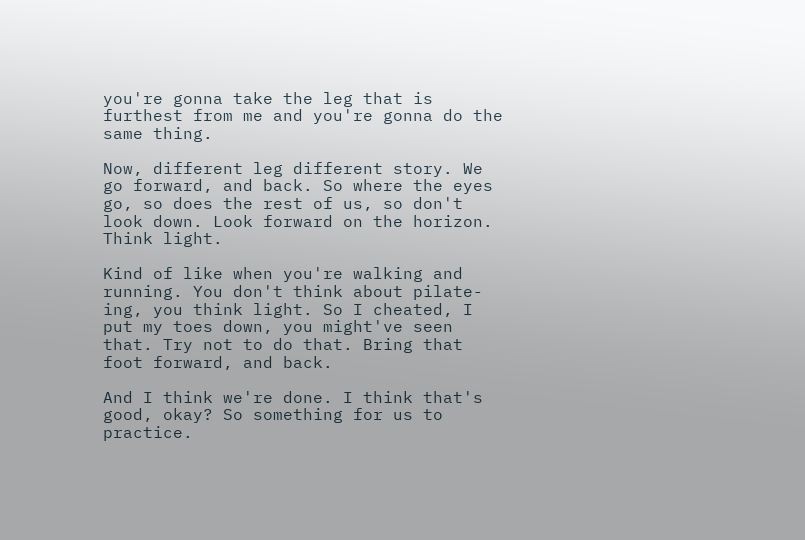you're gonna take the leg that is furthest from me and you're gonna do the same thing.

Now, different leg different story. We go forward, and back. So where the eyes go, so does the rest of us, so don't look down. Look forward on the horizon. Think light.

Kind of like when you're walking and running. You don't think about pilate-ing, you think light. So I cheated, I put my toes down, you might've seen that. Try not to do that. Bring that foot forward, and back.

And I think we're done. I think that's good, okay? So something for us to practice.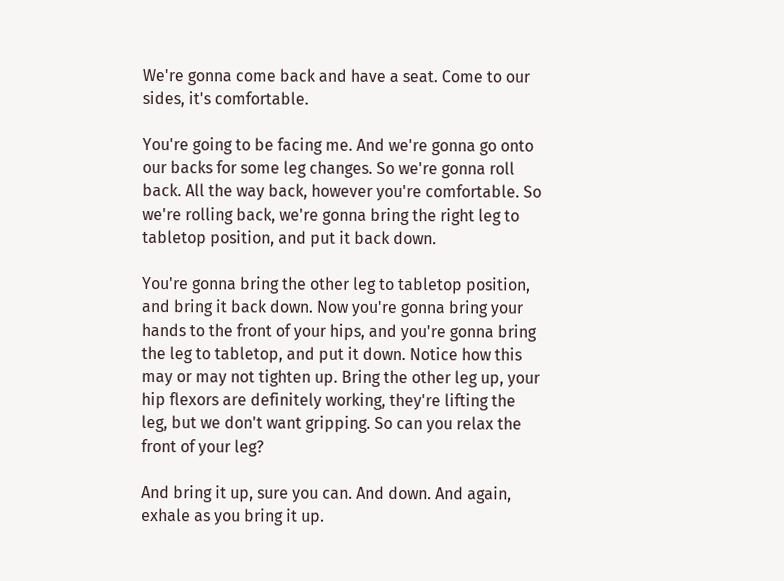We're gonna come back and have a seat. Come to our sides, it's comfortable.

You're going to be facing me. And we're gonna go onto our backs for some leg changes. So we're gonna roll back. All the way back, however you're comfortable. So we're rolling back, we're gonna bring the right leg to tabletop position, and put it back down.

You're gonna bring the other leg to tabletop position, and bring it back down. Now you're gonna bring your hands to the front of your hips, and you're gonna bring the leg to tabletop, and put it down. Notice how this may or may not tighten up. Bring the other leg up, your hip flexors are definitely working, they're lifting the leg, but we don't want gripping. So can you relax the front of your leg?

And bring it up, sure you can. And down. And again, exhale as you bring it up.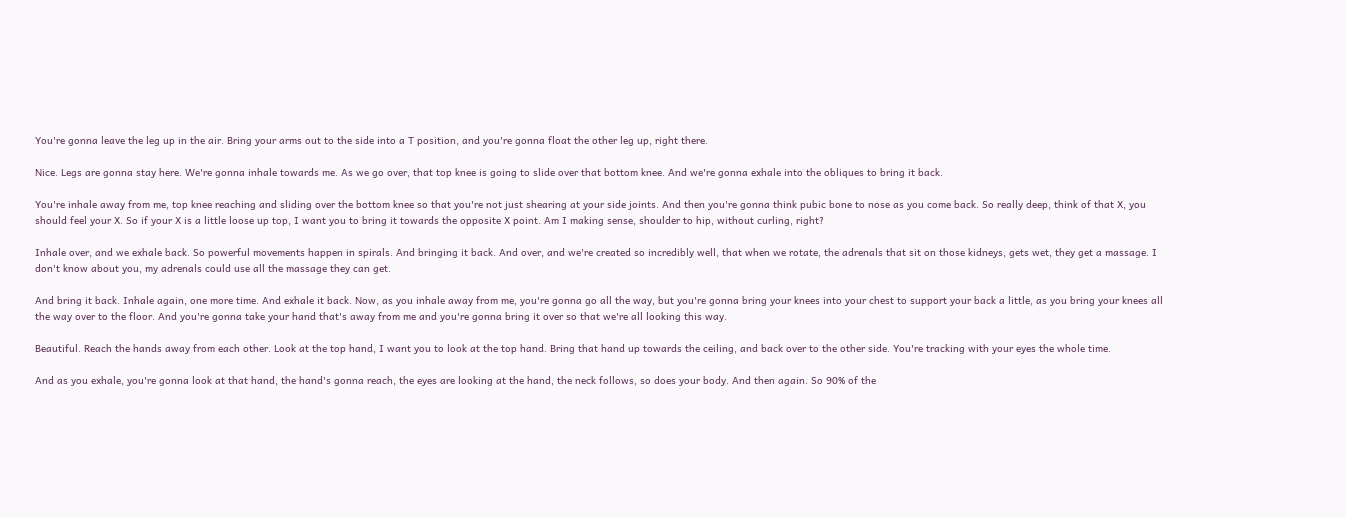You're gonna leave the leg up in the air. Bring your arms out to the side into a T position, and you're gonna float the other leg up, right there.

Nice. Legs are gonna stay here. We're gonna inhale towards me. As we go over, that top knee is going to slide over that bottom knee. And we're gonna exhale into the obliques to bring it back.

You're inhale away from me, top knee reaching and sliding over the bottom knee so that you're not just shearing at your side joints. And then you're gonna think pubic bone to nose as you come back. So really deep, think of that X, you should feel your X. So if your X is a little loose up top, I want you to bring it towards the opposite X point. Am I making sense, shoulder to hip, without curling, right?

Inhale over, and we exhale back. So powerful movements happen in spirals. And bringing it back. And over, and we're created so incredibly well, that when we rotate, the adrenals that sit on those kidneys, gets wet, they get a massage. I don't know about you, my adrenals could use all the massage they can get.

And bring it back. Inhale again, one more time. And exhale it back. Now, as you inhale away from me, you're gonna go all the way, but you're gonna bring your knees into your chest to support your back a little, as you bring your knees all the way over to the floor. And you're gonna take your hand that's away from me and you're gonna bring it over so that we're all looking this way.

Beautiful. Reach the hands away from each other. Look at the top hand, I want you to look at the top hand. Bring that hand up towards the ceiling, and back over to the other side. You're tracking with your eyes the whole time.

And as you exhale, you're gonna look at that hand, the hand's gonna reach, the eyes are looking at the hand, the neck follows, so does your body. And then again. So 90% of the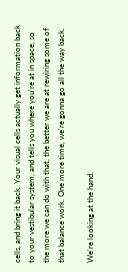cells, and bring it back. Your visual cells actually get information back to your vestibular system, and tells you where you're at in space, so the more we can do with that, the better we are at rewiring some of that balance work. One more time, we're gonna go all the way back.

We're looking at the hand.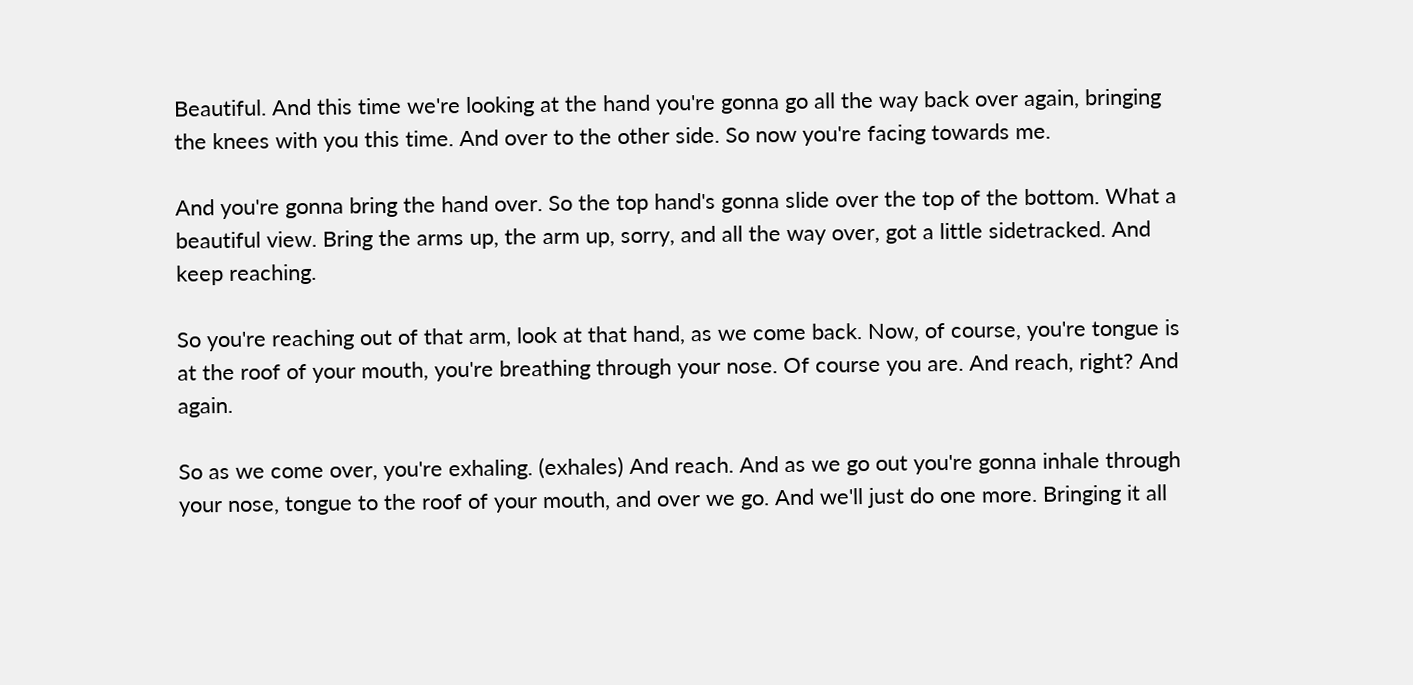Beautiful. And this time we're looking at the hand you're gonna go all the way back over again, bringing the knees with you this time. And over to the other side. So now you're facing towards me.

And you're gonna bring the hand over. So the top hand's gonna slide over the top of the bottom. What a beautiful view. Bring the arms up, the arm up, sorry, and all the way over, got a little sidetracked. And keep reaching.

So you're reaching out of that arm, look at that hand, as we come back. Now, of course, you're tongue is at the roof of your mouth, you're breathing through your nose. Of course you are. And reach, right? And again.

So as we come over, you're exhaling. (exhales) And reach. And as we go out you're gonna inhale through your nose, tongue to the roof of your mouth, and over we go. And we'll just do one more. Bringing it all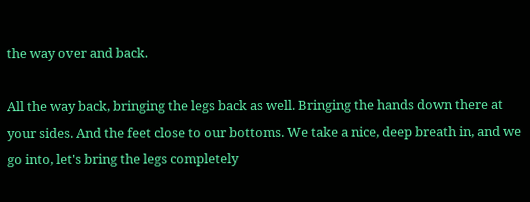the way over and back.

All the way back, bringing the legs back as well. Bringing the hands down there at your sides. And the feet close to our bottoms. We take a nice, deep breath in, and we go into, let's bring the legs completely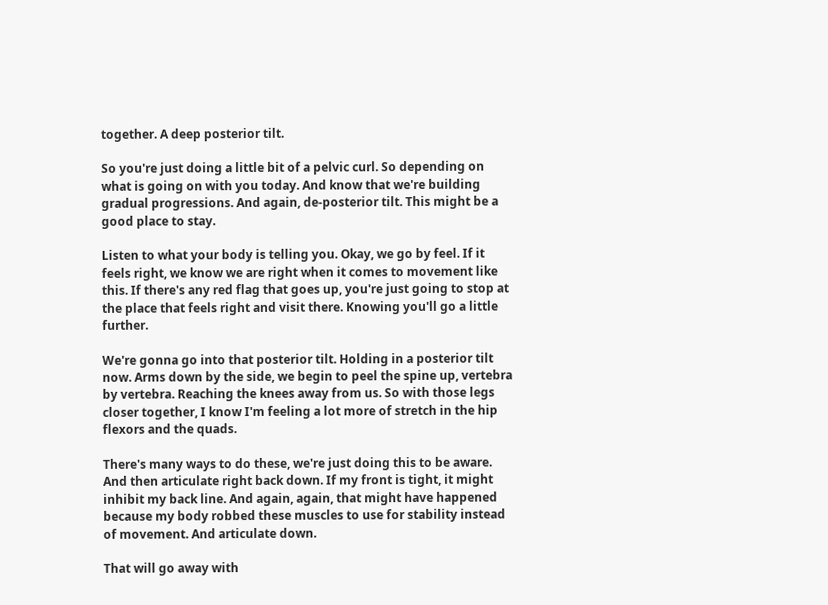together. A deep posterior tilt.

So you're just doing a little bit of a pelvic curl. So depending on what is going on with you today. And know that we're building gradual progressions. And again, de-posterior tilt. This might be a good place to stay.

Listen to what your body is telling you. Okay, we go by feel. If it feels right, we know we are right when it comes to movement like this. If there's any red flag that goes up, you're just going to stop at the place that feels right and visit there. Knowing you'll go a little further.

We're gonna go into that posterior tilt. Holding in a posterior tilt now. Arms down by the side, we begin to peel the spine up, vertebra by vertebra. Reaching the knees away from us. So with those legs closer together, I know I'm feeling a lot more of stretch in the hip flexors and the quads.

There's many ways to do these, we're just doing this to be aware. And then articulate right back down. If my front is tight, it might inhibit my back line. And again, again, that might have happened because my body robbed these muscles to use for stability instead of movement. And articulate down.

That will go away with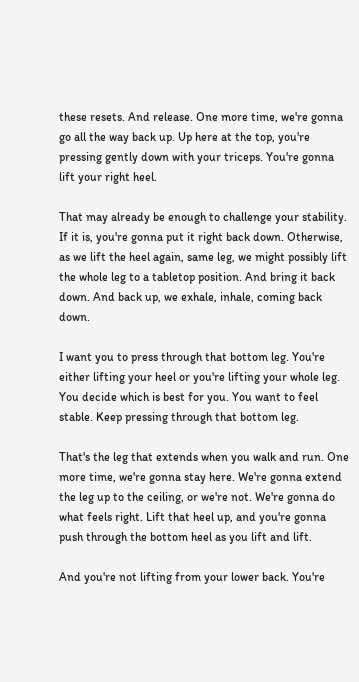these resets. And release. One more time, we're gonna go all the way back up. Up here at the top, you're pressing gently down with your triceps. You're gonna lift your right heel.

That may already be enough to challenge your stability. If it is, you're gonna put it right back down. Otherwise, as we lift the heel again, same leg, we might possibly lift the whole leg to a tabletop position. And bring it back down. And back up, we exhale, inhale, coming back down.

I want you to press through that bottom leg. You're either lifting your heel or you're lifting your whole leg. You decide which is best for you. You want to feel stable. Keep pressing through that bottom leg.

That's the leg that extends when you walk and run. One more time, we're gonna stay here. We're gonna extend the leg up to the ceiling, or we're not. We're gonna do what feels right. Lift that heel up, and you're gonna push through the bottom heel as you lift and lift.

And you're not lifting from your lower back. You're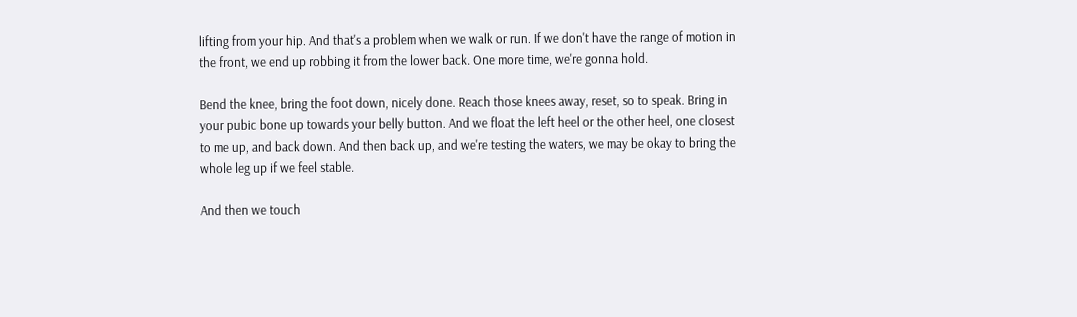lifting from your hip. And that's a problem when we walk or run. If we don't have the range of motion in the front, we end up robbing it from the lower back. One more time, we're gonna hold.

Bend the knee, bring the foot down, nicely done. Reach those knees away, reset, so to speak. Bring in your pubic bone up towards your belly button. And we float the left heel or the other heel, one closest to me up, and back down. And then back up, and we're testing the waters, we may be okay to bring the whole leg up if we feel stable.

And then we touch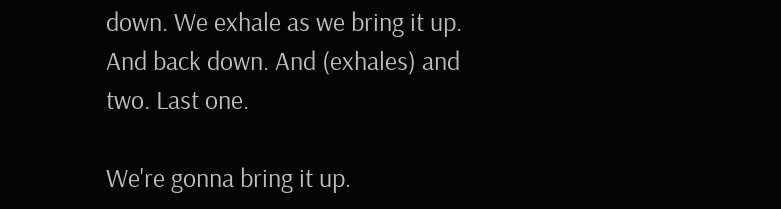down. We exhale as we bring it up. And back down. And (exhales) and two. Last one.

We're gonna bring it up.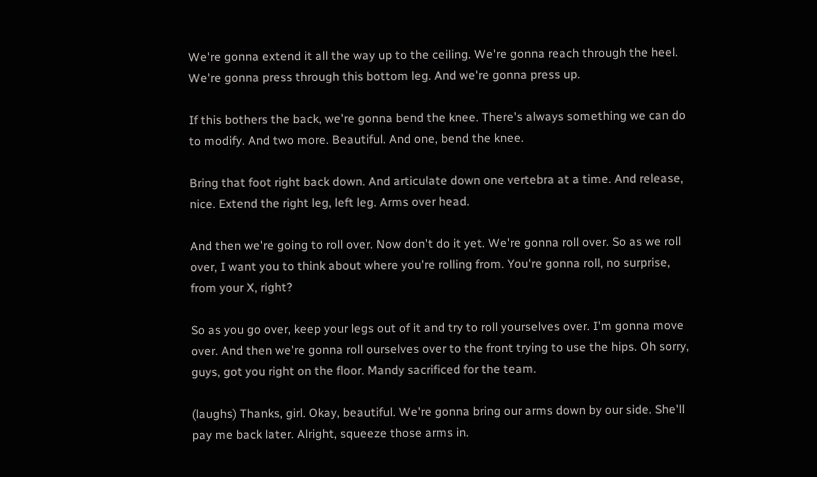We're gonna extend it all the way up to the ceiling. We're gonna reach through the heel. We're gonna press through this bottom leg. And we're gonna press up.

If this bothers the back, we're gonna bend the knee. There's always something we can do to modify. And two more. Beautiful. And one, bend the knee.

Bring that foot right back down. And articulate down one vertebra at a time. And release, nice. Extend the right leg, left leg. Arms over head.

And then we're going to roll over. Now don't do it yet. We're gonna roll over. So as we roll over, I want you to think about where you're rolling from. You're gonna roll, no surprise, from your X, right?

So as you go over, keep your legs out of it and try to roll yourselves over. I'm gonna move over. And then we're gonna roll ourselves over to the front trying to use the hips. Oh sorry, guys, got you right on the floor. Mandy sacrificed for the team.

(laughs) Thanks, girl. Okay, beautiful. We're gonna bring our arms down by our side. She'll pay me back later. Alright, squeeze those arms in.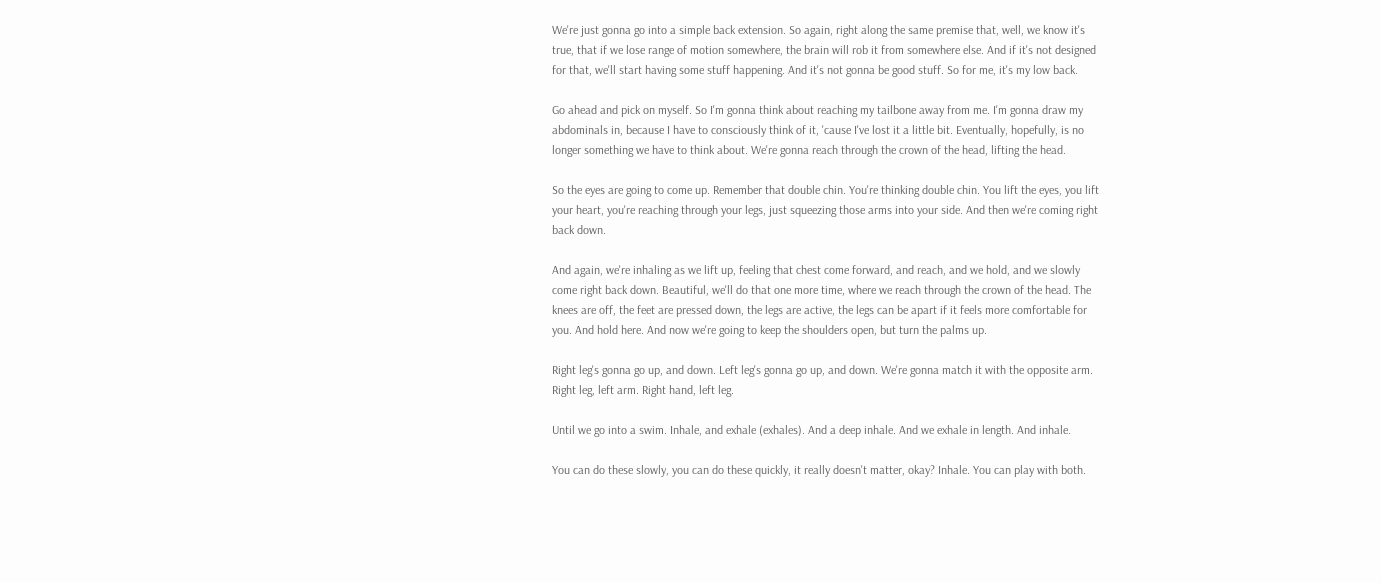We're just gonna go into a simple back extension. So again, right along the same premise that, well, we know it's true, that if we lose range of motion somewhere, the brain will rob it from somewhere else. And if it's not designed for that, we'll start having some stuff happening. And it's not gonna be good stuff. So for me, it's my low back.

Go ahead and pick on myself. So I'm gonna think about reaching my tailbone away from me. I'm gonna draw my abdominals in, because I have to consciously think of it, 'cause I've lost it a little bit. Eventually, hopefully, is no longer something we have to think about. We're gonna reach through the crown of the head, lifting the head.

So the eyes are going to come up. Remember that double chin. You're thinking double chin. You lift the eyes, you lift your heart, you're reaching through your legs, just squeezing those arms into your side. And then we're coming right back down.

And again, we're inhaling as we lift up, feeling that chest come forward, and reach, and we hold, and we slowly come right back down. Beautiful, we'll do that one more time, where we reach through the crown of the head. The knees are off, the feet are pressed down, the legs are active, the legs can be apart if it feels more comfortable for you. And hold here. And now we're going to keep the shoulders open, but turn the palms up.

Right leg's gonna go up, and down. Left leg's gonna go up, and down. We're gonna match it with the opposite arm. Right leg, left arm. Right hand, left leg.

Until we go into a swim. Inhale, and exhale (exhales). And a deep inhale. And we exhale in length. And inhale.

You can do these slowly, you can do these quickly, it really doesn't matter, okay? Inhale. You can play with both.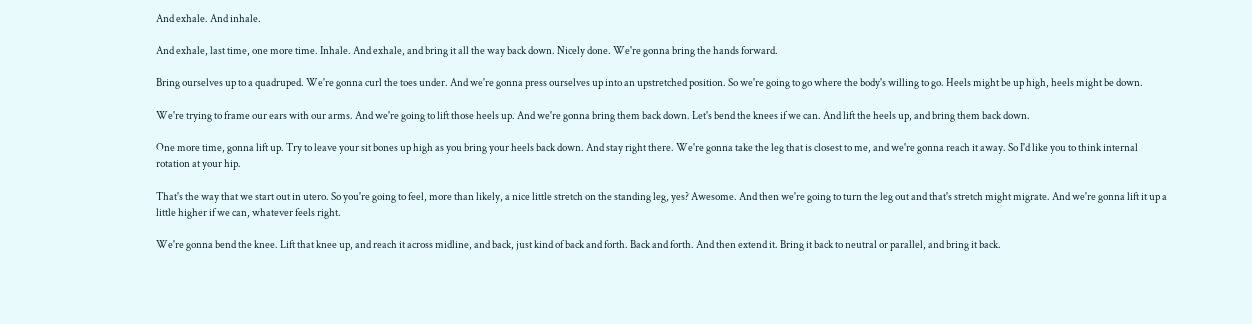And exhale. And inhale.

And exhale, last time, one more time. Inhale. And exhale, and bring it all the way back down. Nicely done. We're gonna bring the hands forward.

Bring ourselves up to a quadruped. We're gonna curl the toes under. And we're gonna press ourselves up into an upstretched position. So we're going to go where the body's willing to go. Heels might be up high, heels might be down.

We're trying to frame our ears with our arms. And we're going to lift those heels up. And we're gonna bring them back down. Let's bend the knees if we can. And lift the heels up, and bring them back down.

One more time, gonna lift up. Try to leave your sit bones up high as you bring your heels back down. And stay right there. We're gonna take the leg that is closest to me, and we're gonna reach it away. So I'd like you to think internal rotation at your hip.

That's the way that we start out in utero. So you're going to feel, more than likely, a nice little stretch on the standing leg, yes? Awesome. And then we're going to turn the leg out and that's stretch might migrate. And we're gonna lift it up a little higher if we can, whatever feels right.

We're gonna bend the knee. Lift that knee up, and reach it across midline, and back, just kind of back and forth. Back and forth. And then extend it. Bring it back to neutral or parallel, and bring it back.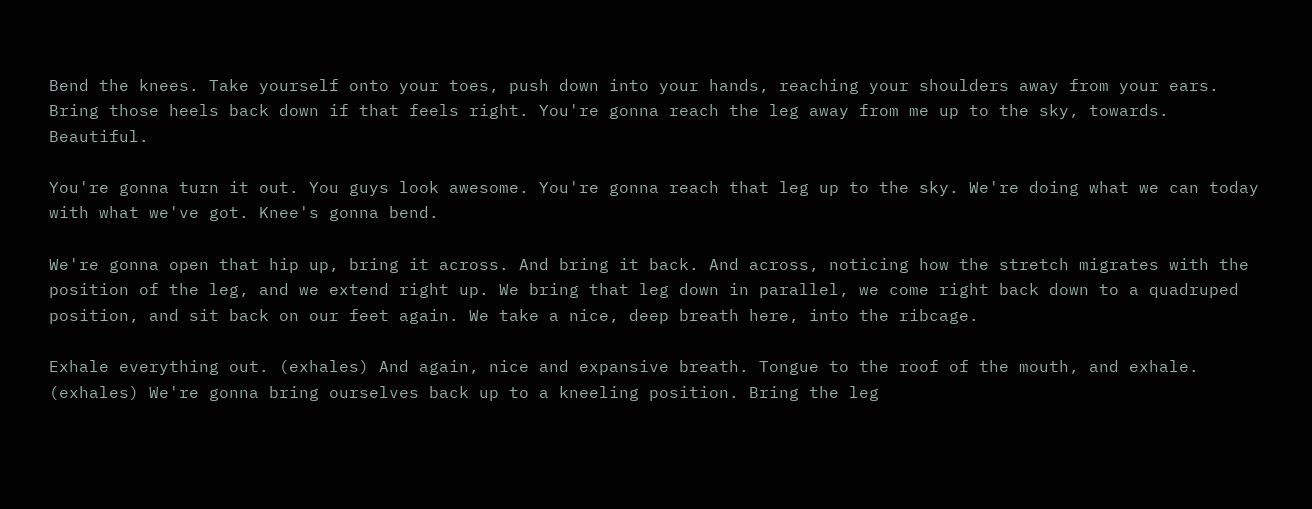Bend the knees. Take yourself onto your toes, push down into your hands, reaching your shoulders away from your ears. Bring those heels back down if that feels right. You're gonna reach the leg away from me up to the sky, towards. Beautiful.

You're gonna turn it out. You guys look awesome. You're gonna reach that leg up to the sky. We're doing what we can today with what we've got. Knee's gonna bend.

We're gonna open that hip up, bring it across. And bring it back. And across, noticing how the stretch migrates with the position of the leg, and we extend right up. We bring that leg down in parallel, we come right back down to a quadruped position, and sit back on our feet again. We take a nice, deep breath here, into the ribcage.

Exhale everything out. (exhales) And again, nice and expansive breath. Tongue to the roof of the mouth, and exhale. (exhales) We're gonna bring ourselves back up to a kneeling position. Bring the leg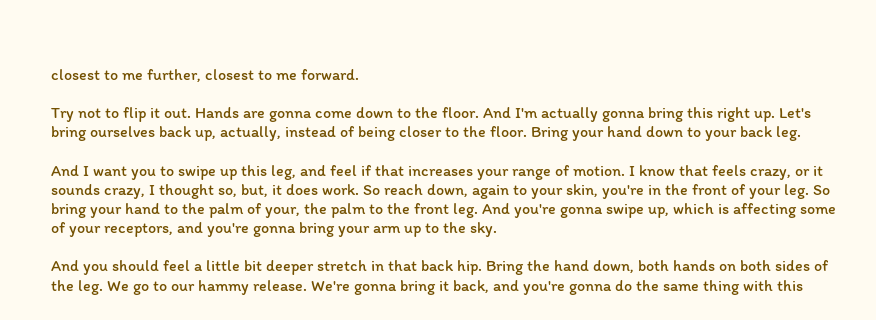closest to me further, closest to me forward.

Try not to flip it out. Hands are gonna come down to the floor. And I'm actually gonna bring this right up. Let's bring ourselves back up, actually, instead of being closer to the floor. Bring your hand down to your back leg.

And I want you to swipe up this leg, and feel if that increases your range of motion. I know that feels crazy, or it sounds crazy, I thought so, but, it does work. So reach down, again to your skin, you're in the front of your leg. So bring your hand to the palm of your, the palm to the front leg. And you're gonna swipe up, which is affecting some of your receptors, and you're gonna bring your arm up to the sky.

And you should feel a little bit deeper stretch in that back hip. Bring the hand down, both hands on both sides of the leg. We go to our hammy release. We're gonna bring it back, and you're gonna do the same thing with this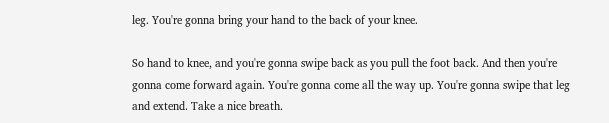leg. You're gonna bring your hand to the back of your knee.

So hand to knee, and you're gonna swipe back as you pull the foot back. And then you're gonna come forward again. You're gonna come all the way up. You're gonna swipe that leg and extend. Take a nice breath.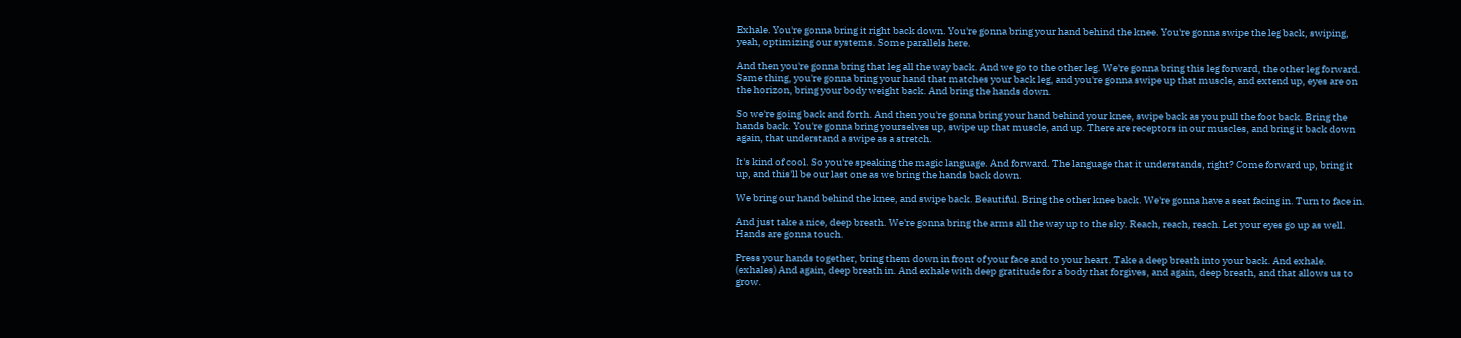Exhale. You're gonna bring it right back down. You're gonna bring your hand behind the knee. You're gonna swipe the leg back, swiping, yeah, optimizing our systems. Some parallels here.

And then you're gonna bring that leg all the way back. And we go to the other leg. We're gonna bring this leg forward, the other leg forward. Same thing, you're gonna bring your hand that matches your back leg, and you're gonna swipe up that muscle, and extend up, eyes are on the horizon, bring your body weight back. And bring the hands down.

So we're going back and forth. And then you're gonna bring your hand behind your knee, swipe back as you pull the foot back. Bring the hands back. You're gonna bring yourselves up, swipe up that muscle, and up. There are receptors in our muscles, and bring it back down again, that understand a swipe as a stretch.

It's kind of cool. So you're speaking the magic language. And forward. The language that it understands, right? Come forward up, bring it up, and this'll be our last one as we bring the hands back down.

We bring our hand behind the knee, and swipe back. Beautiful. Bring the other knee back. We're gonna have a seat facing in. Turn to face in.

And just take a nice, deep breath. We're gonna bring the arms all the way up to the sky. Reach, reach, reach. Let your eyes go up as well. Hands are gonna touch.

Press your hands together, bring them down in front of your face and to your heart. Take a deep breath into your back. And exhale. (exhales) And again, deep breath in. And exhale with deep gratitude for a body that forgives, and again, deep breath, and that allows us to grow.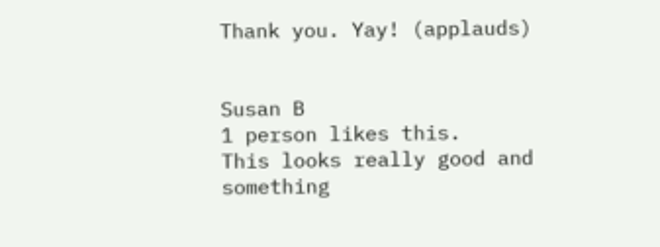Thank you. Yay! (applauds)


Susan B
1 person likes this.
This looks really good and something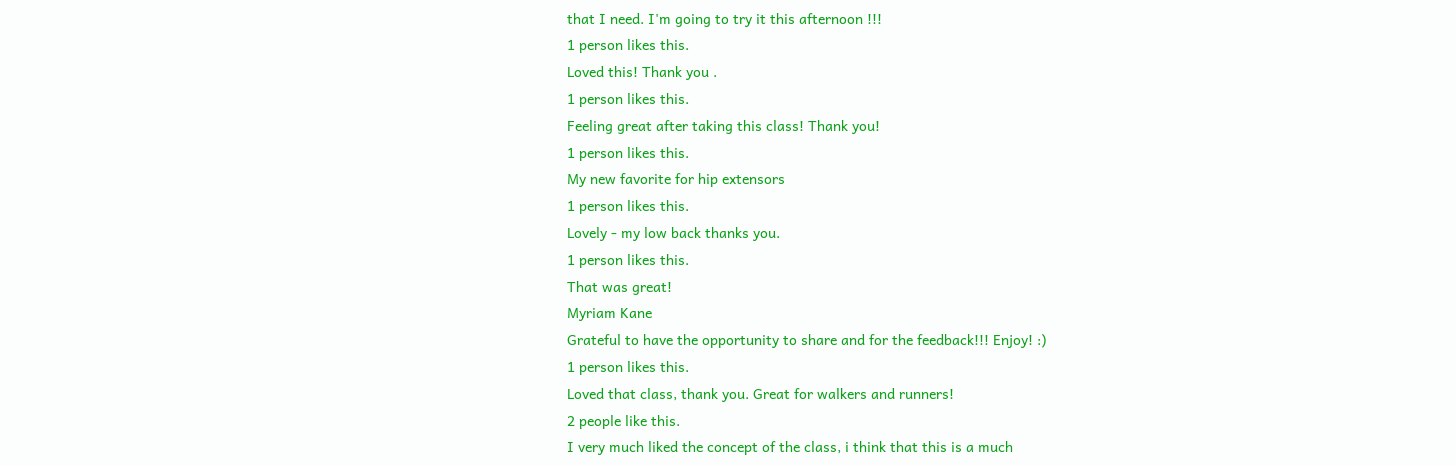that I need. I'm going to try it this afternoon !!!
1 person likes this.
Loved this! Thank you .
1 person likes this.
Feeling great after taking this class! Thank you!
1 person likes this.
My new favorite for hip extensors
1 person likes this.
Lovely - my low back thanks you.
1 person likes this.
That was great!
Myriam Kane
Grateful to have the opportunity to share and for the feedback!!! Enjoy! :)
1 person likes this.
Loved that class, thank you. Great for walkers and runners!
2 people like this.
I very much liked the concept of the class, i think that this is a much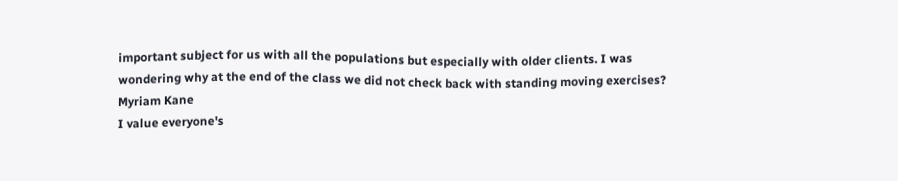important subject for us with all the populations but especially with older clients. I was wondering why at the end of the class we did not check back with standing moving exercises?
Myriam Kane
I value everyone's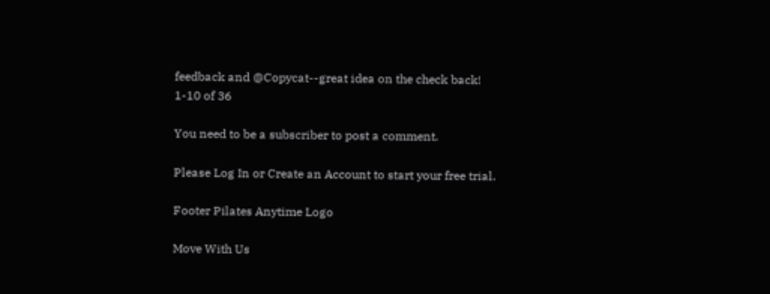feedback and @Copycat--great idea on the check back!
1-10 of 36

You need to be a subscriber to post a comment.

Please Log In or Create an Account to start your free trial.

Footer Pilates Anytime Logo

Move With Us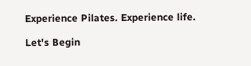Experience Pilates. Experience life.

Let's Begin